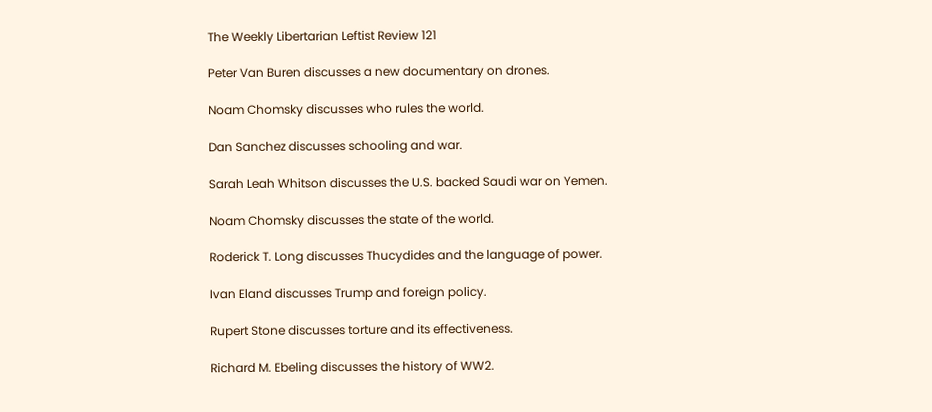The Weekly Libertarian Leftist Review 121

Peter Van Buren discusses a new documentary on drones.

Noam Chomsky discusses who rules the world.

Dan Sanchez discusses schooling and war.

Sarah Leah Whitson discusses the U.S. backed Saudi war on Yemen.

Noam Chomsky discusses the state of the world.

Roderick T. Long discusses Thucydides and the language of power.

Ivan Eland discusses Trump and foreign policy.

Rupert Stone discusses torture and its effectiveness.

Richard M. Ebeling discusses the history of WW2.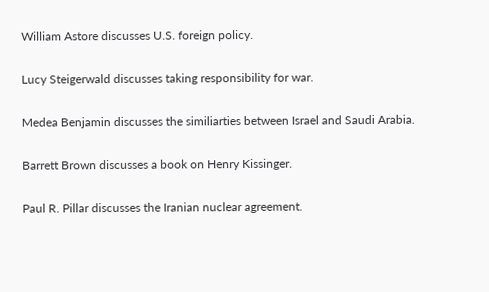William Astore discusses U.S. foreign policy.

Lucy Steigerwald discusses taking responsibility for war.

Medea Benjamin discusses the similiarties between Israel and Saudi Arabia.

Barrett Brown discusses a book on Henry Kissinger.

Paul R. Pillar discusses the Iranian nuclear agreement.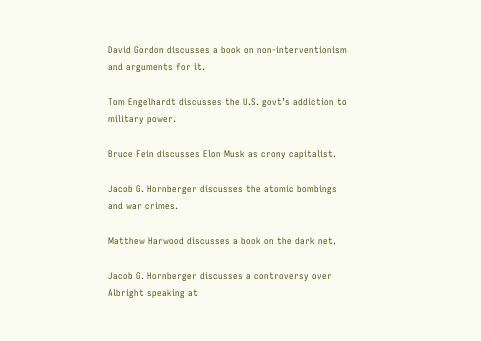David Gordon discusses a book on non-interventionism and arguments for it.

Tom Engelhardt discusses the U.S. govt’s addiction to military power.

Bruce Fein discusses Elon Musk as crony capitalist.

Jacob G. Hornberger discusses the atomic bombings and war crimes.

Matthew Harwood discusses a book on the dark net.

Jacob G. Hornberger discusses a controversy over Albright speaking at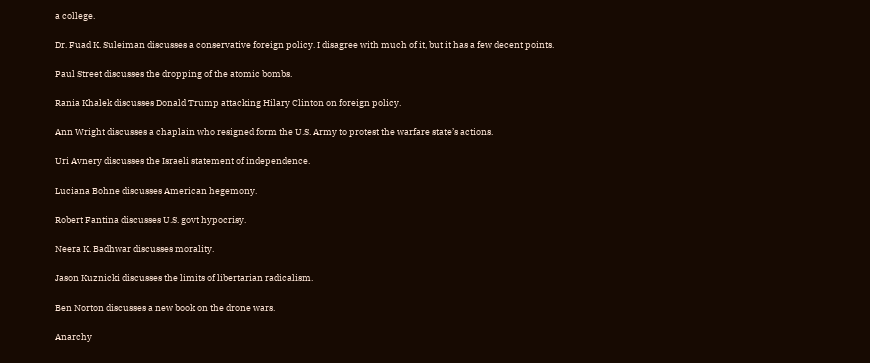a college.

Dr. Fuad K. Suleiman discusses a conservative foreign policy. I disagree with much of it, but it has a few decent points.

Paul Street discusses the dropping of the atomic bombs.

Rania Khalek discusses Donald Trump attacking Hilary Clinton on foreign policy.

Ann Wright discusses a chaplain who resigned form the U.S. Army to protest the warfare state’s actions.

Uri Avnery discusses the Israeli statement of independence.

Luciana Bohne discusses American hegemony.

Robert Fantina discusses U.S. govt hypocrisy.

Neera K. Badhwar discusses morality.

Jason Kuznicki discusses the limits of libertarian radicalism.

Ben Norton discusses a new book on the drone wars.

Anarchy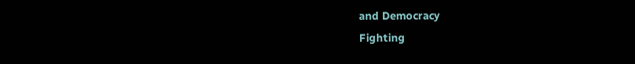and Democracy
Fighting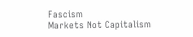Fascism
Markets Not Capitalism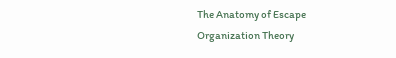The Anatomy of Escape
Organization Theory